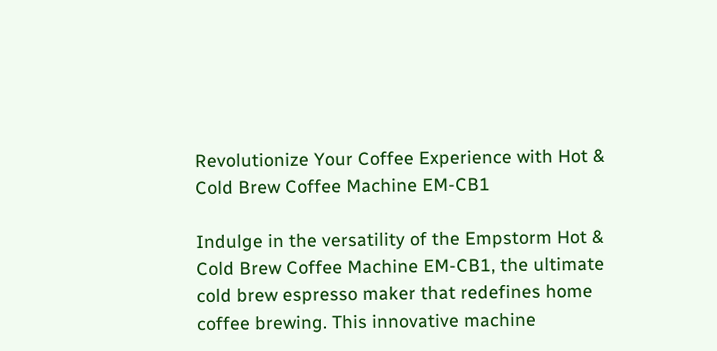Revolutionize Your Coffee Experience with Hot & Cold Brew Coffee Machine EM-CB1

Indulge in the versatility of the Empstorm Hot & Cold Brew Coffee Machine EM-CB1, the ultimate cold brew espresso maker that redefines home coffee brewing. This innovative machine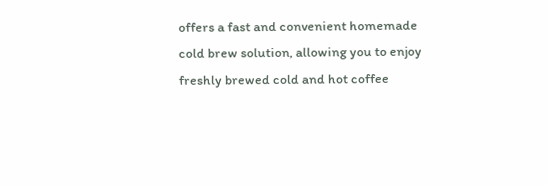offers a fast and convenient homemade cold brew solution, allowing you to enjoy freshly brewed cold and hot coffee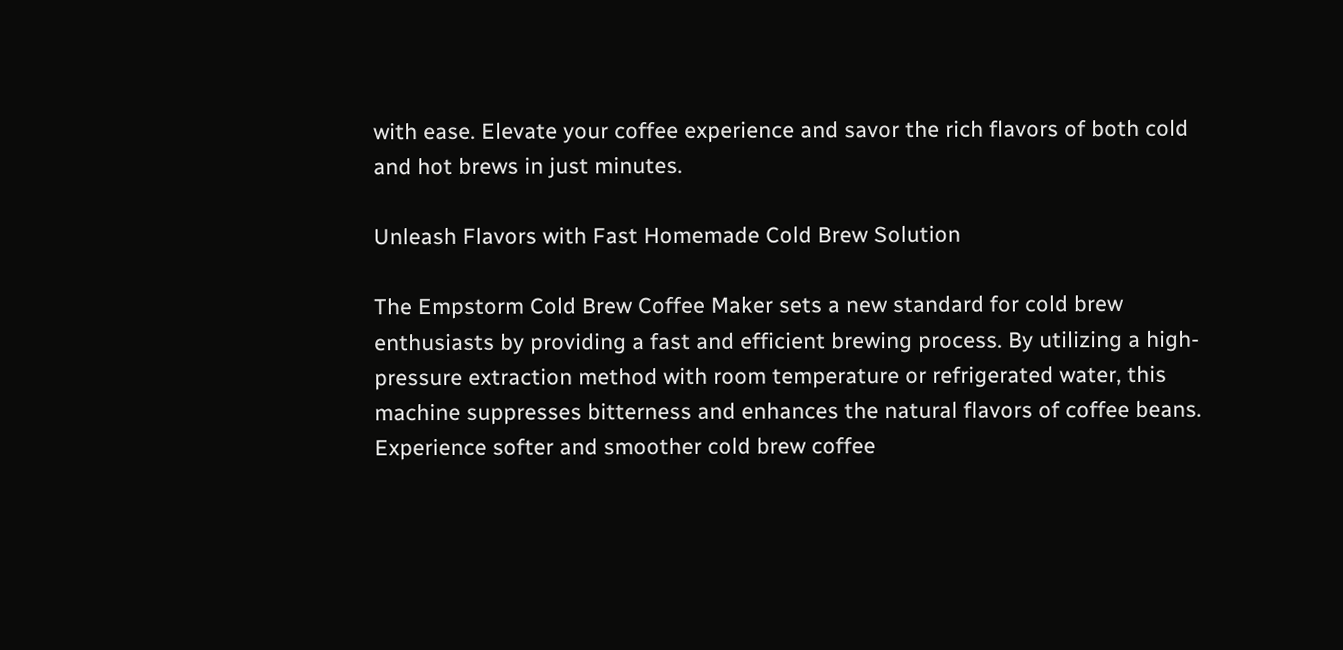with ease. Elevate your coffee experience and savor the rich flavors of both cold and hot brews in just minutes.

Unleash Flavors with Fast Homemade Cold Brew Solution

The Empstorm Cold Brew Coffee Maker sets a new standard for cold brew enthusiasts by providing a fast and efficient brewing process. By utilizing a high-pressure extraction method with room temperature or refrigerated water, this machine suppresses bitterness and enhances the natural flavors of coffee beans. Experience softer and smoother cold brew coffee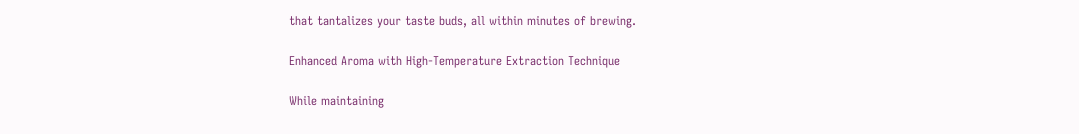that tantalizes your taste buds, all within minutes of brewing.

Enhanced Aroma with High-Temperature Extraction Technique

While maintaining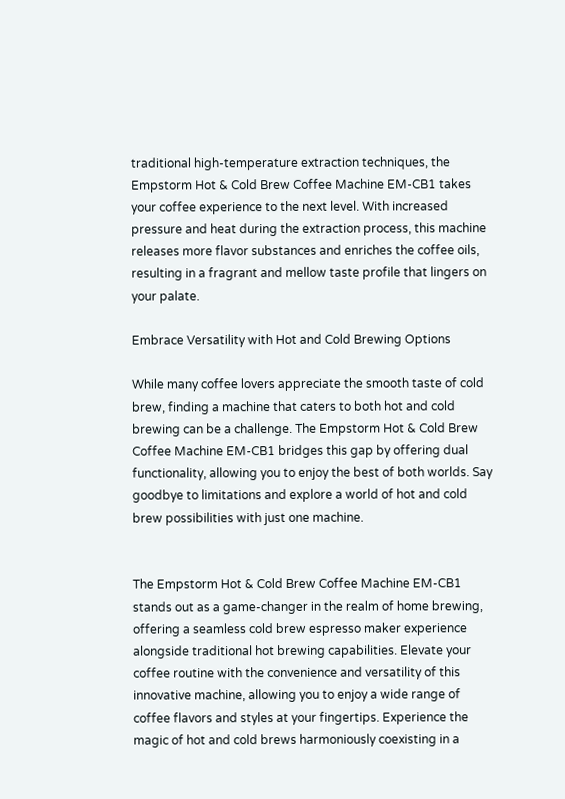traditional high-temperature extraction techniques, the Empstorm Hot & Cold Brew Coffee Machine EM-CB1 takes your coffee experience to the next level. With increased pressure and heat during the extraction process, this machine releases more flavor substances and enriches the coffee oils, resulting in a fragrant and mellow taste profile that lingers on your palate.

Embrace Versatility with Hot and Cold Brewing Options

While many coffee lovers appreciate the smooth taste of cold brew, finding a machine that caters to both hot and cold brewing can be a challenge. The Empstorm Hot & Cold Brew Coffee Machine EM-CB1 bridges this gap by offering dual functionality, allowing you to enjoy the best of both worlds. Say goodbye to limitations and explore a world of hot and cold brew possibilities with just one machine.


The Empstorm Hot & Cold Brew Coffee Machine EM-CB1 stands out as a game-changer in the realm of home brewing, offering a seamless cold brew espresso maker experience alongside traditional hot brewing capabilities. Elevate your coffee routine with the convenience and versatility of this innovative machine, allowing you to enjoy a wide range of coffee flavors and styles at your fingertips. Experience the magic of hot and cold brews harmoniously coexisting in a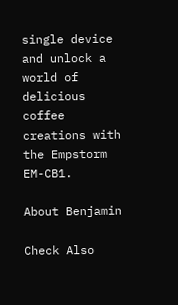single device and unlock a world of delicious coffee creations with the Empstorm EM-CB1.

About Benjamin

Check Also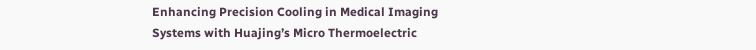Enhancing Precision Cooling in Medical Imaging Systems with Huajing’s Micro Thermoelectric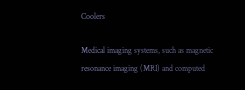Coolers

Medical imaging systems, such as magnetic resonance imaging (MRI) and computed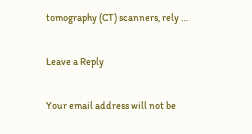tomography (CT) scanners, rely …

Leave a Reply

Your email address will not be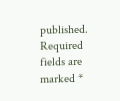published. Required fields are marked *